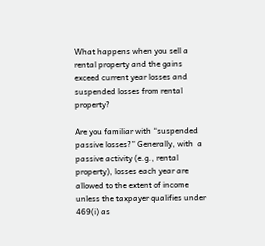What happens when you sell a rental property and the gains exceed current year losses and suspended losses from rental property?

Are you familiar with “suspended passive losses?” Generally, with  a passive activity (e.g., rental property), losses each year are allowed to the extent of income unless the taxpayer qualifies under 469(i) as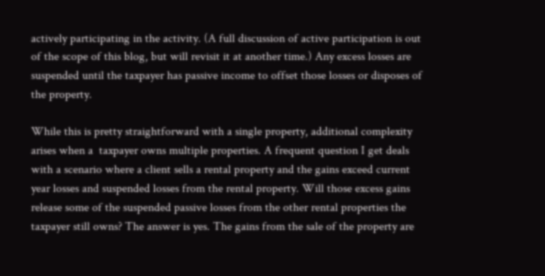actively participating in the activity. (A full discussion of active participation is out of the scope of this blog, but will revisit it at another time.) Any excess losses are suspended until the taxpayer has passive income to offset those losses or disposes of the property.

While this is pretty straightforward with a single property, additional complexity arises when a  taxpayer owns multiple properties. A frequent question I get deals with a scenario where a client sells a rental property and the gains exceed current year losses and suspended losses from the rental property. Will those excess gains release some of the suspended passive losses from the other rental properties the taxpayer still owns? The answer is yes. The gains from the sale of the property are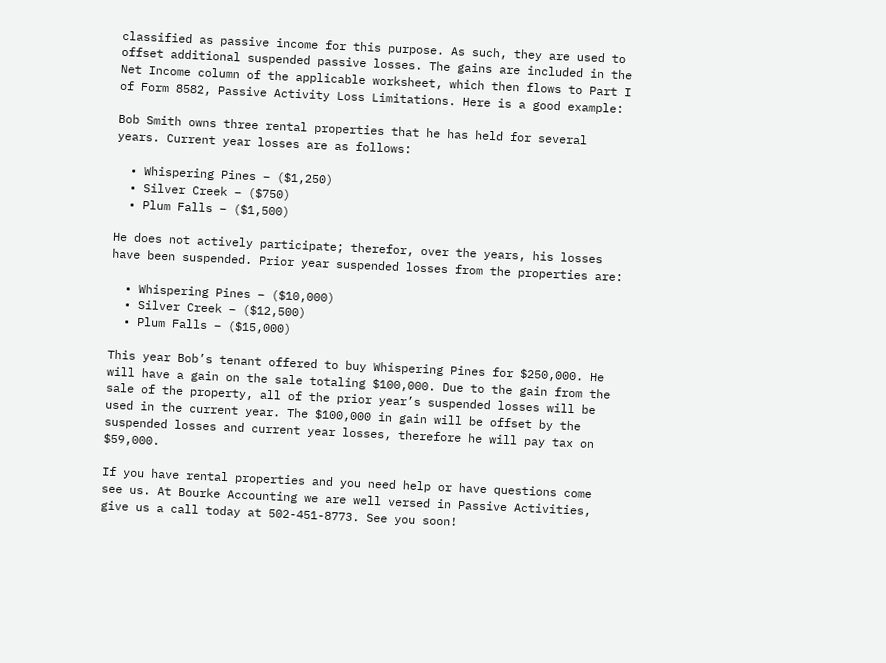classified as passive income for this purpose. As such, they are used to offset additional suspended passive losses. The gains are included in the Net Income column of the applicable worksheet, which then flows to Part I of Form 8582, Passive Activity Loss Limitations. Here is a good example:

Bob Smith owns three rental properties that he has held for several years. Current year losses are as follows:

  • Whispering Pines – ($1,250)
  • Silver Creek – ($750)
  • Plum Falls – ($1,500)

He does not actively participate; therefor, over the years, his losses have been suspended. Prior year suspended losses from the properties are:

  • Whispering Pines – ($10,000)
  • Silver Creek – ($12,500)
  • Plum Falls – ($15,000)

This year Bob’s tenant offered to buy Whispering Pines for $250,000. He will have a gain on the sale totaling $100,000. Due to the gain from the sale of the property, all of the prior year’s suspended losses will be used in the current year. The $100,000 in gain will be offset by the suspended losses and current year losses, therefore he will pay tax on $59,000.

If you have rental properties and you need help or have questions come see us. At Bourke Accounting we are well versed in Passive Activities, give us a call today at 502-451-8773. See you soon!